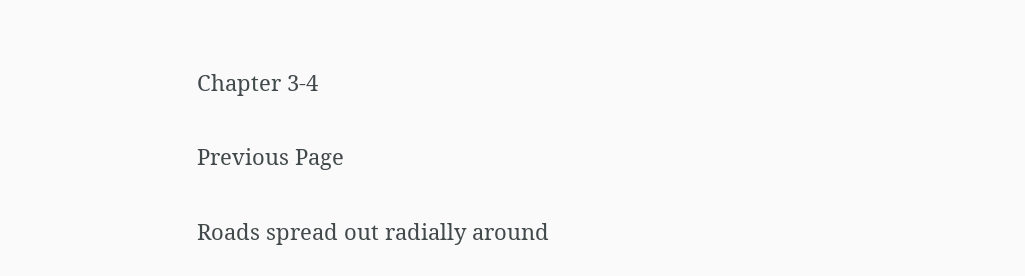Chapter 3-4

Previous Page

Roads spread out radially around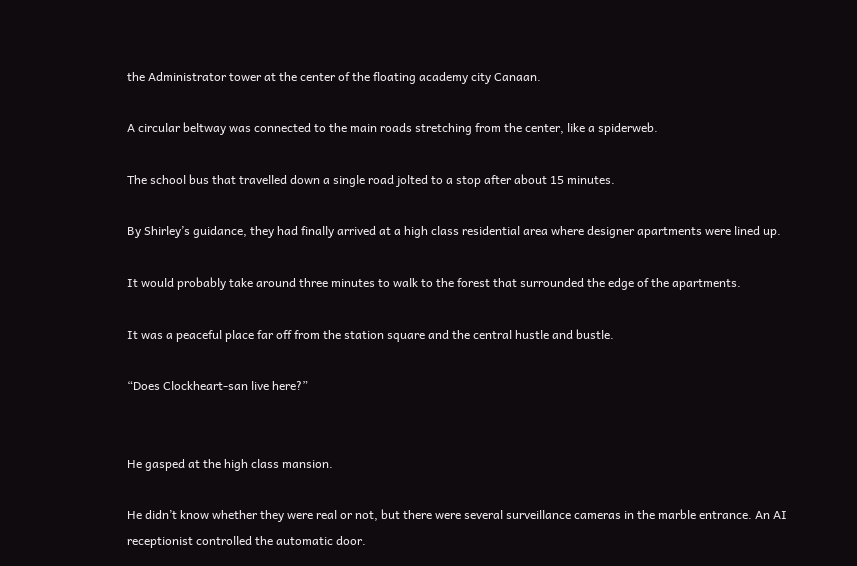the Administrator tower at the center of the floating academy city Canaan.

A circular beltway was connected to the main roads stretching from the center, like a spiderweb.

The school bus that travelled down a single road jolted to a stop after about 15 minutes.

By Shirley’s guidance, they had finally arrived at a high class residential area where designer apartments were lined up.

It would probably take around three minutes to walk to the forest that surrounded the edge of the apartments.

It was a peaceful place far off from the station square and the central hustle and bustle.

“Does Clockheart-san live here?”


He gasped at the high class mansion.

He didn’t know whether they were real or not, but there were several surveillance cameras in the marble entrance. An AI receptionist controlled the automatic door.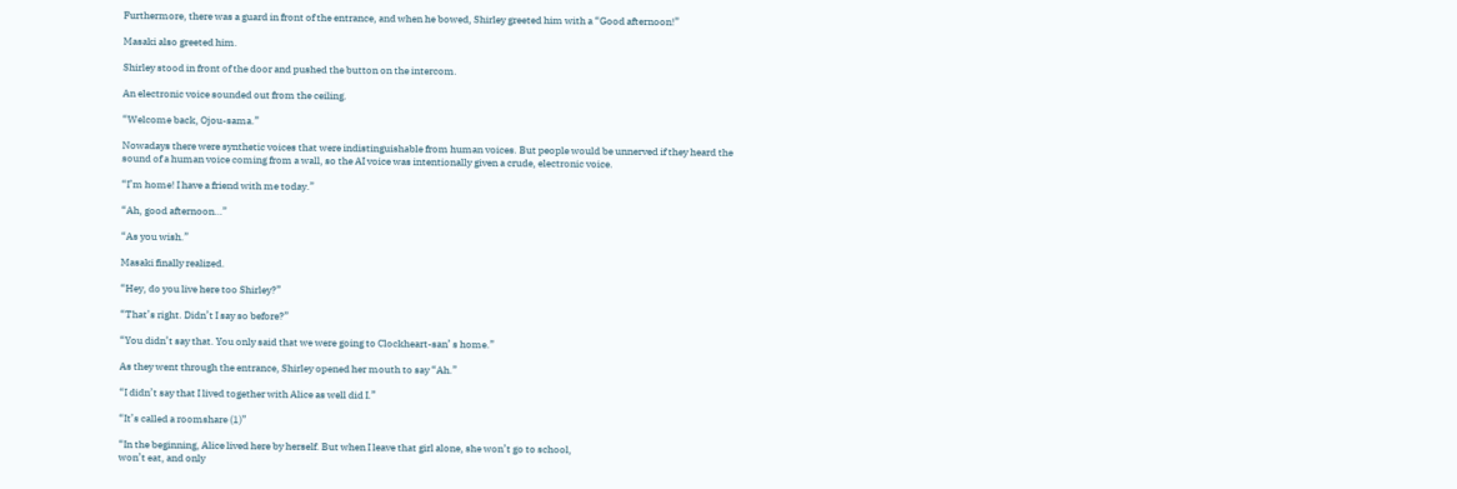Furthermore, there was a guard in front of the entrance, and when he bowed, Shirley greeted him with a “Good afternoon!”

Masaki also greeted him.

Shirley stood in front of the door and pushed the button on the intercom.

An electronic voice sounded out from the ceiling.

“Welcome back, Ojou-sama.”

Nowadays there were synthetic voices that were indistinguishable from human voices. But people would be unnerved if they heard the sound of a human voice coming from a wall, so the AI voice was intentionally given a crude, electronic voice.

“I’m home! I have a friend with me today.”

“Ah, good afternoon…”

“As you wish.”

Masaki finally realized.

“Hey, do you live here too Shirley?”

“That’s right. Didn’t I say so before?”

“You didn’t say that. You only said that we were going to Clockheart-san’ s home.”

As they went through the entrance, Shirley opened her mouth to say “Ah.”

“I didn’t say that I lived together with Alice as well did I.”

“It’s called a roomshare (1)”

“In the beginning, Alice lived here by herself. But when I leave that girl alone, she won’t go to school,
won’t eat, and only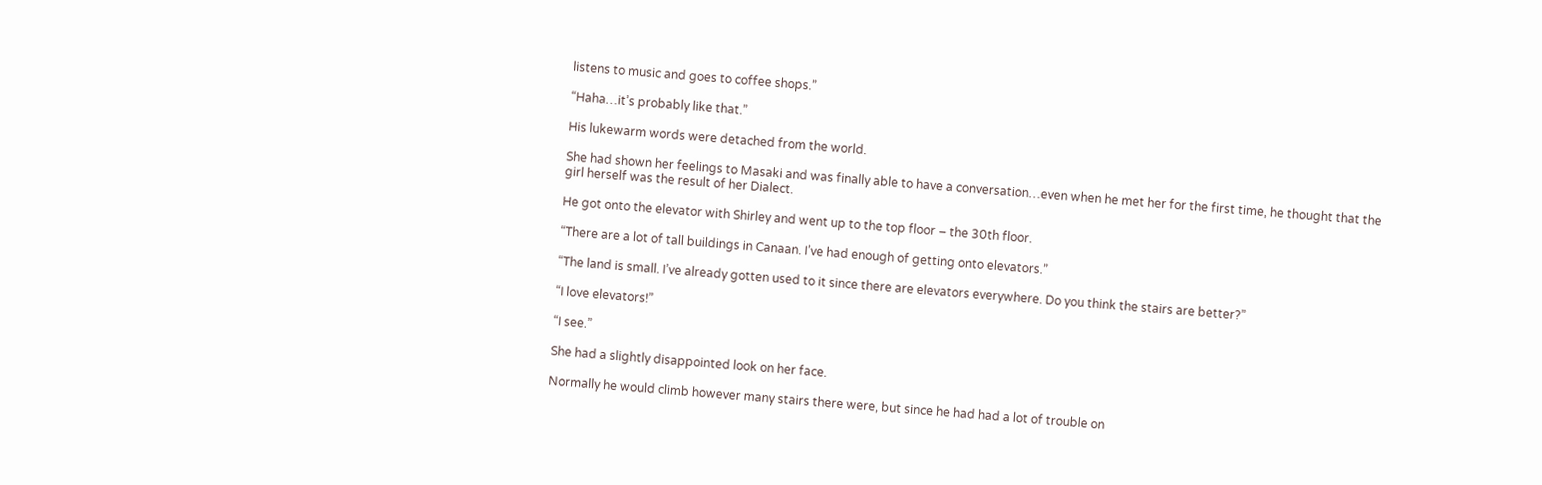listens to music and goes to coffee shops.”

“Haha…it’s probably like that.”

His lukewarm words were detached from the world.

She had shown her feelings to Masaki and was finally able to have a conversation…even when he met her for the first time, he thought that the girl herself was the result of her Dialect.

He got onto the elevator with Shirley and went up to the top floor – the 30th floor.

“There are a lot of tall buildings in Canaan. I’ve had enough of getting onto elevators.”

“The land is small. I’ve already gotten used to it since there are elevators everywhere. Do you think the stairs are better?”

“I love elevators!”

“I see.”

She had a slightly disappointed look on her face.

Normally he would climb however many stairs there were, but since he had had a lot of trouble on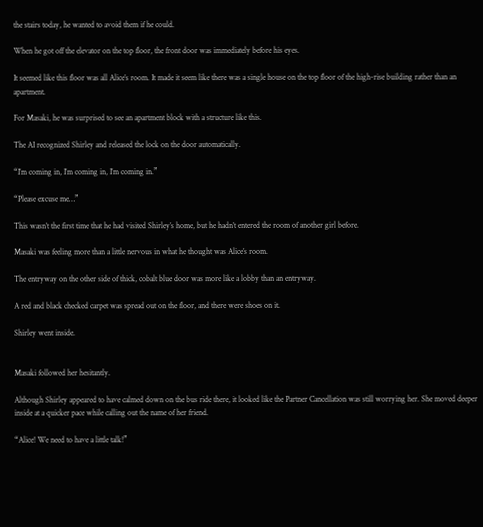the stairs today, he wanted to avoid them if he could.

When he got off the elevator on the top floor, the front door was immediately before his eyes.

It seemed like this floor was all Alice’s room. It made it seem like there was a single house on the top floor of the high-rise building rather than an apartment.

For Masaki, he was surprised to see an apartment block with a structure like this.

The AI recognized Shirley and released the lock on the door automatically.

“I’m coming in, I’m coming in, I’m coming in.”

“Please excuse me…”

This wasn’t the first time that he had visited Shirley’s home, but he hadn’t entered the room of another girl before.

Masaki was feeling more than a little nervous in what he thought was Alice’s room.

The entryway on the other side of thick, cobalt blue door was more like a lobby than an entryway.

A red and black checked carpet was spread out on the floor, and there were shoes on it.

Shirley went inside.


Masaki followed her hesitantly.

Although Shirley appeared to have calmed down on the bus ride there, it looked like the Partner Cancellation was still worrying her. She moved deeper inside at a quicker pace while calling out the name of her friend.

“Alice! We need to have a little talk!”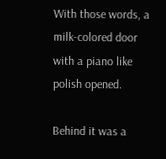With those words, a milk-colored door with a piano like polish opened.

Behind it was a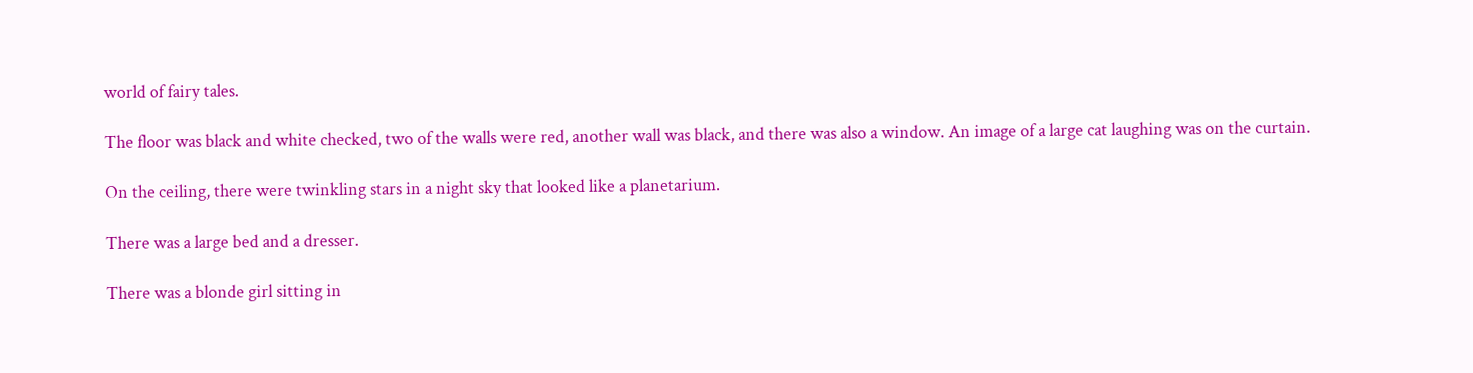world of fairy tales.

The floor was black and white checked, two of the walls were red, another wall was black, and there was also a window. An image of a large cat laughing was on the curtain.

On the ceiling, there were twinkling stars in a night sky that looked like a planetarium.

There was a large bed and a dresser.

There was a blonde girl sitting in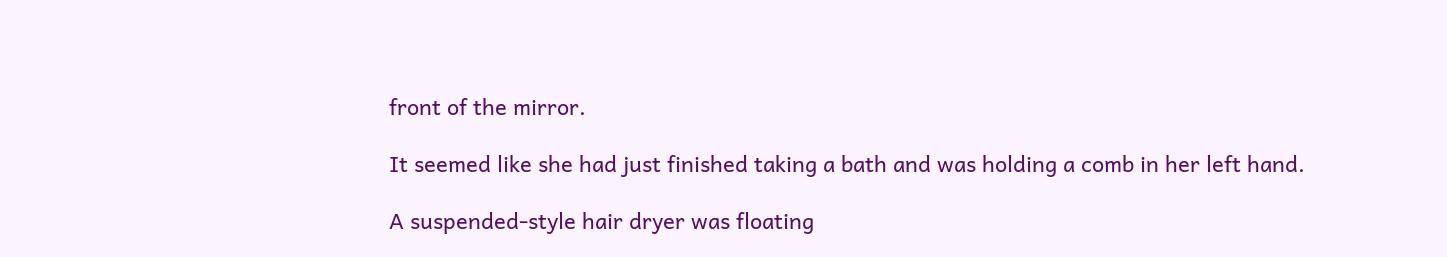front of the mirror.

It seemed like she had just finished taking a bath and was holding a comb in her left hand.

A suspended-style hair dryer was floating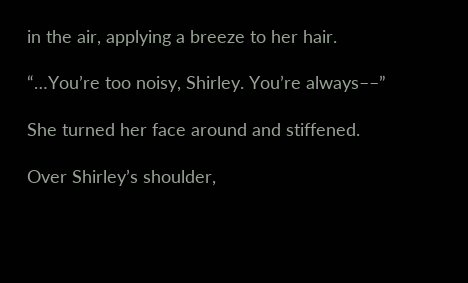in the air, applying a breeze to her hair.

“…You’re too noisy, Shirley. You’re always––”

She turned her face around and stiffened.

Over Shirley’s shoulder,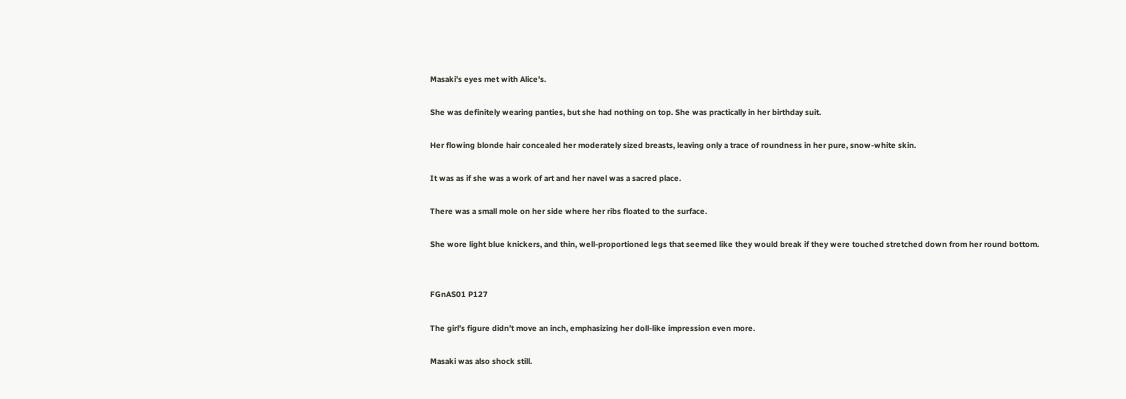Masaki’s eyes met with Alice’s.

She was definitely wearing panties, but she had nothing on top. She was practically in her birthday suit.

Her flowing blonde hair concealed her moderately sized breasts, leaving only a trace of roundness in her pure, snow-white skin.

It was as if she was a work of art and her navel was a sacred place.

There was a small mole on her side where her ribs floated to the surface.

She wore light blue knickers, and thin, well-proportioned legs that seemed like they would break if they were touched stretched down from her round bottom.


FGnAS01 P127

The girl’s figure didn’t move an inch, emphasizing her doll-like impression even more.

Masaki was also shock still.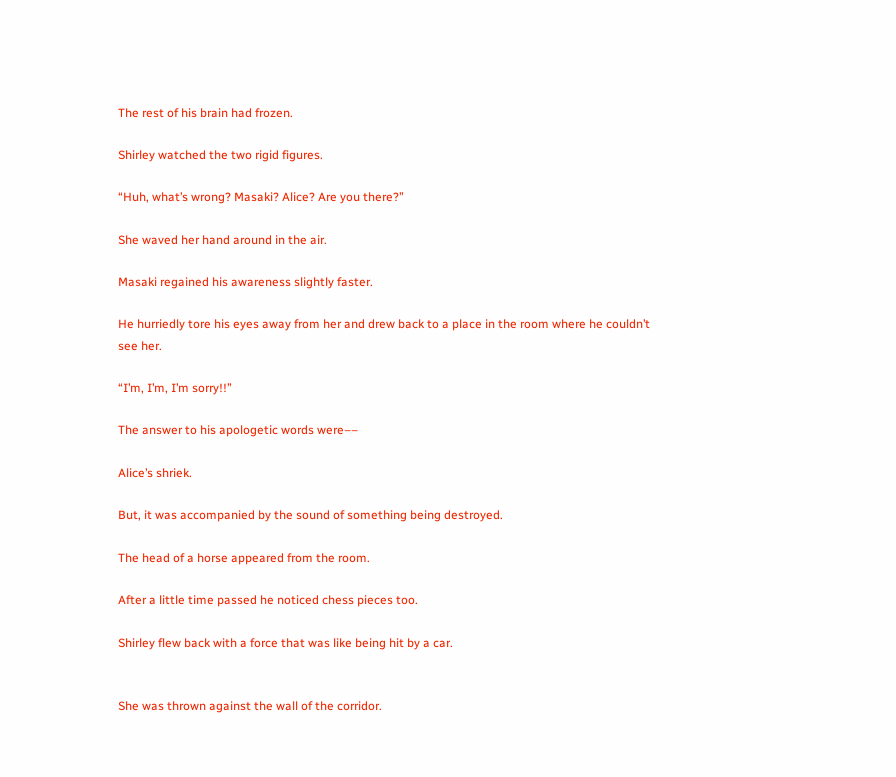The rest of his brain had frozen.

Shirley watched the two rigid figures.

“Huh, what’s wrong? Masaki? Alice? Are you there?”

She waved her hand around in the air.

Masaki regained his awareness slightly faster.

He hurriedly tore his eyes away from her and drew back to a place in the room where he couldn’t see her.

“I’m, I’m, I’m sorry!!”

The answer to his apologetic words were––

Alice’s shriek.

But, it was accompanied by the sound of something being destroyed.

The head of a horse appeared from the room.

After a little time passed he noticed chess pieces too.

Shirley flew back with a force that was like being hit by a car.


She was thrown against the wall of the corridor.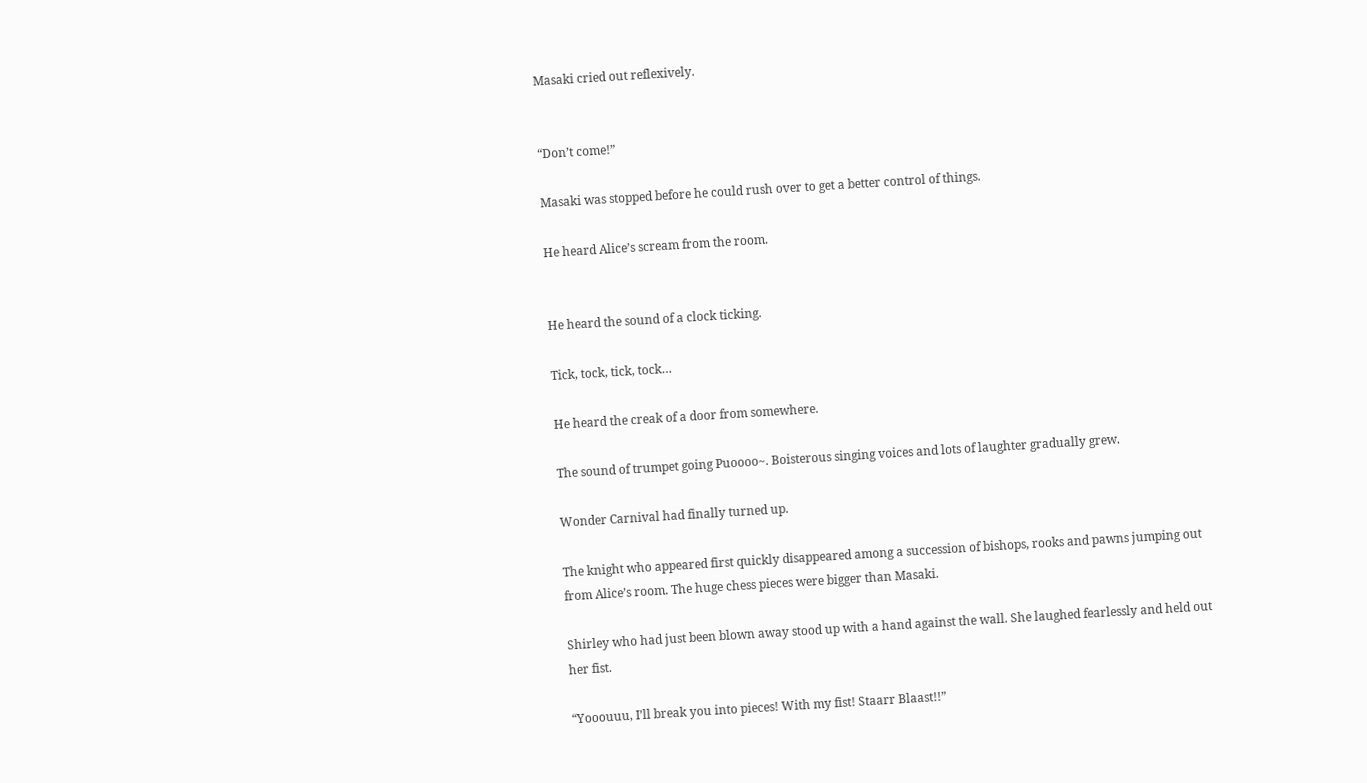Masaki cried out reflexively.


“Don’t come!”

Masaki was stopped before he could rush over to get a better control of things.

He heard Alice’s scream from the room.


He heard the sound of a clock ticking.

Tick, tock, tick, tock…

He heard the creak of a door from somewhere.

The sound of trumpet going Puoooo~. Boisterous singing voices and lots of laughter gradually grew.

Wonder Carnival had finally turned up.

The knight who appeared first quickly disappeared among a succession of bishops, rooks and pawns jumping out from Alice’s room. The huge chess pieces were bigger than Masaki.

Shirley who had just been blown away stood up with a hand against the wall. She laughed fearlessly and held out her fist.

“Yooouuu, I’ll break you into pieces! With my fist! Staarr Blaast!!”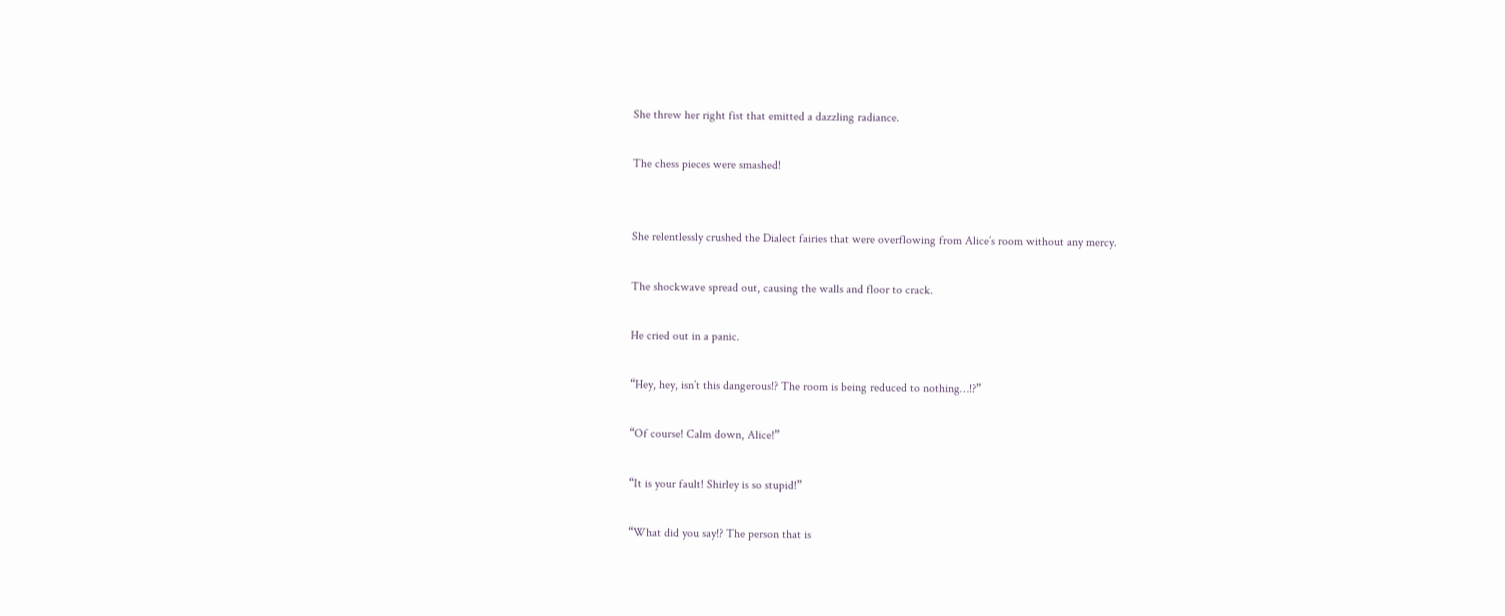She threw her right fist that emitted a dazzling radiance.

The chess pieces were smashed!


She relentlessly crushed the Dialect fairies that were overflowing from Alice’s room without any mercy.

The shockwave spread out, causing the walls and floor to crack.

He cried out in a panic.

“Hey, hey, isn’t this dangerous!? The room is being reduced to nothing…!?”

“Of course! Calm down, Alice!”

“It is your fault! Shirley is so stupid!”

“What did you say!? The person that is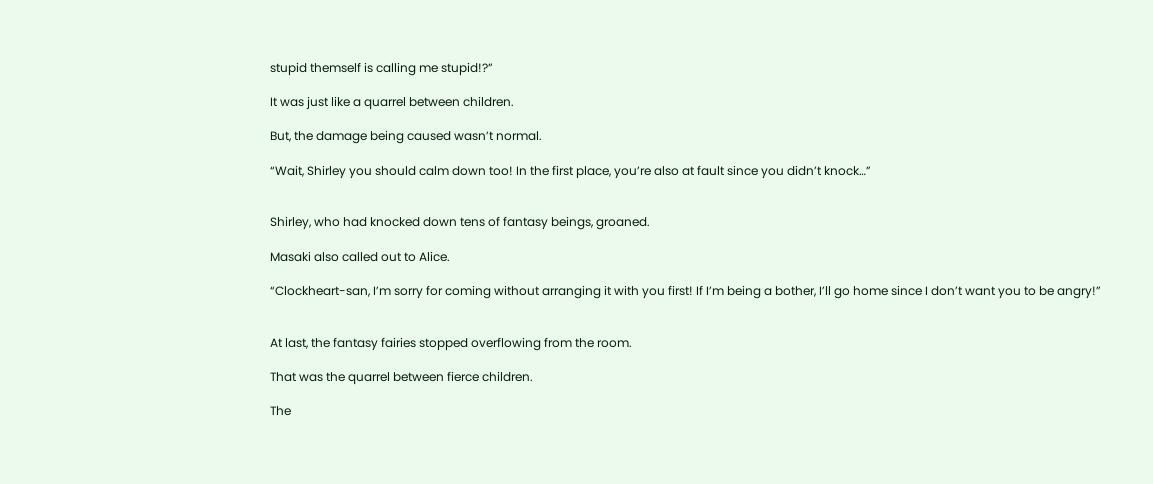stupid themself is calling me stupid!?”

It was just like a quarrel between children.

But, the damage being caused wasn’t normal.

“Wait, Shirley you should calm down too! In the first place, you’re also at fault since you didn’t knock…”


Shirley, who had knocked down tens of fantasy beings, groaned.

Masaki also called out to Alice.

“Clockheart-san, I’m sorry for coming without arranging it with you first! If I’m being a bother, I’ll go home since I don’t want you to be angry!”


At last, the fantasy fairies stopped overflowing from the room.

That was the quarrel between fierce children.

The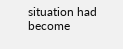situation had become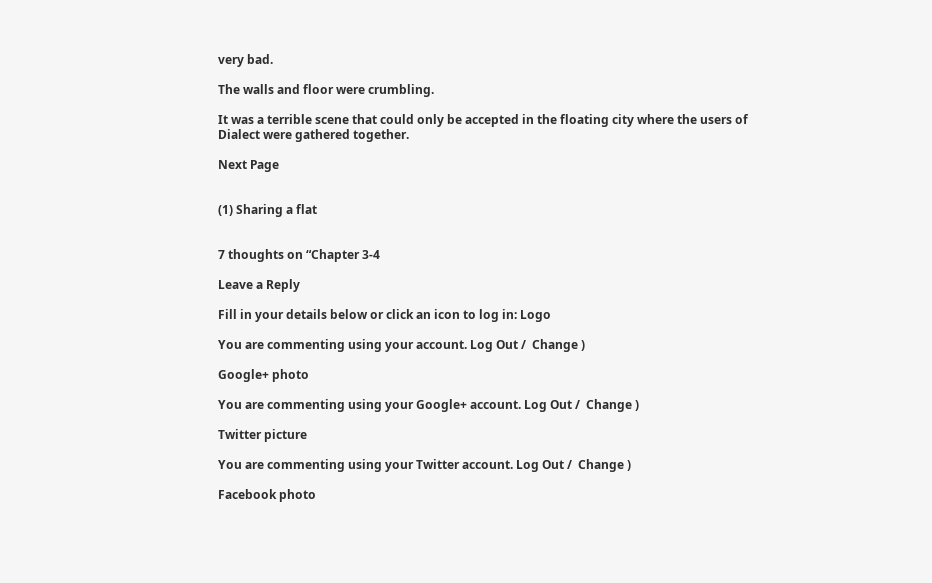very bad.

The walls and floor were crumbling.

It was a terrible scene that could only be accepted in the floating city where the users of Dialect were gathered together.

Next Page


(1) Sharing a flat


7 thoughts on “Chapter 3-4

Leave a Reply

Fill in your details below or click an icon to log in: Logo

You are commenting using your account. Log Out /  Change )

Google+ photo

You are commenting using your Google+ account. Log Out /  Change )

Twitter picture

You are commenting using your Twitter account. Log Out /  Change )

Facebook photo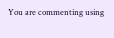You are commenting using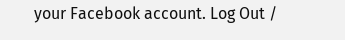your Facebook account. Log Out /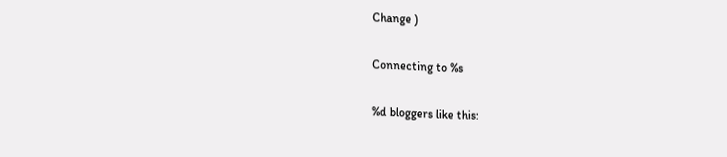Change )

Connecting to %s

%d bloggers like this: